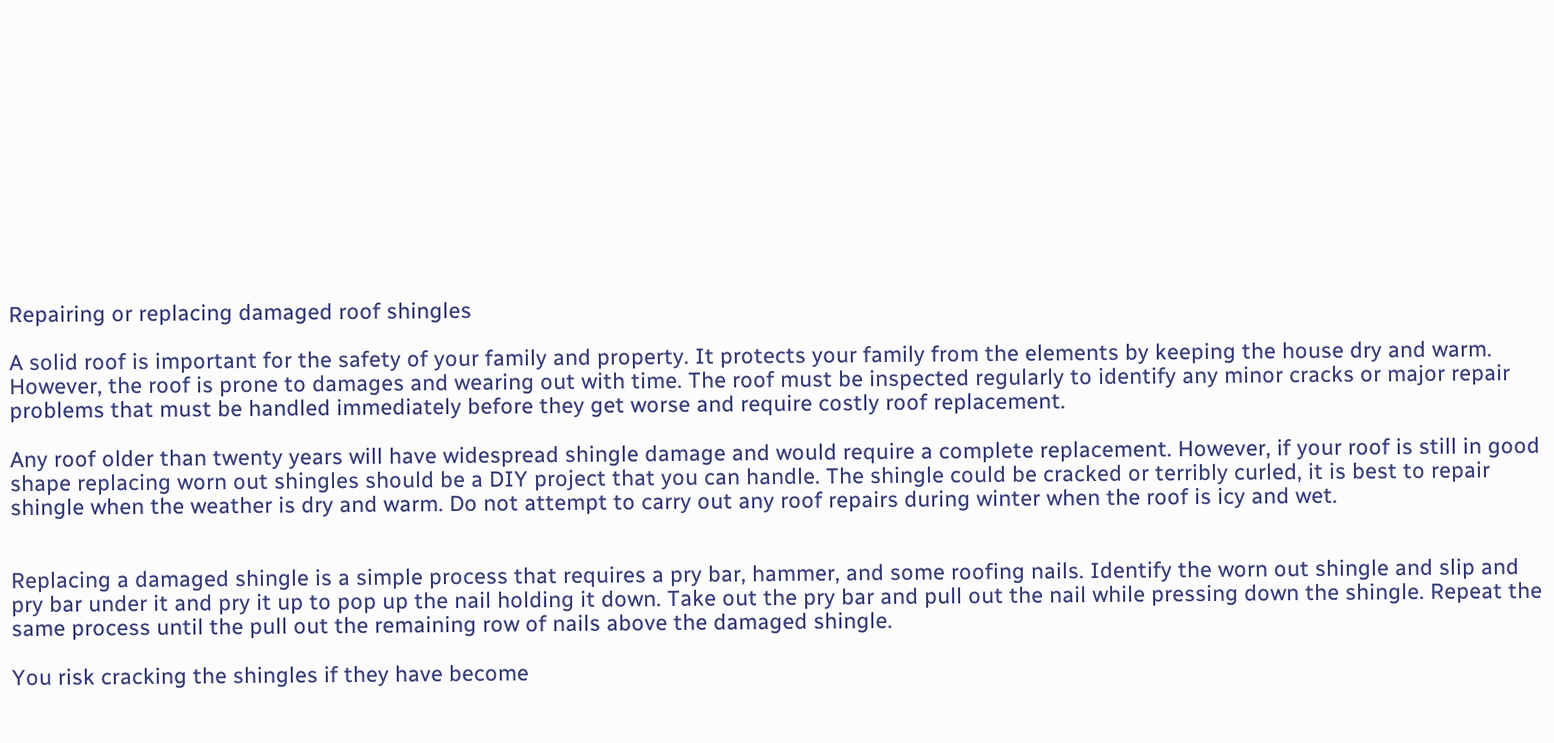Repairing or replacing damaged roof shingles

A solid roof is important for the safety of your family and property. It protects your family from the elements by keeping the house dry and warm. However, the roof is prone to damages and wearing out with time. The roof must be inspected regularly to identify any minor cracks or major repair problems that must be handled immediately before they get worse and require costly roof replacement.

Any roof older than twenty years will have widespread shingle damage and would require a complete replacement. However, if your roof is still in good shape replacing worn out shingles should be a DIY project that you can handle. The shingle could be cracked or terribly curled, it is best to repair shingle when the weather is dry and warm. Do not attempt to carry out any roof repairs during winter when the roof is icy and wet.


Replacing a damaged shingle is a simple process that requires a pry bar, hammer, and some roofing nails. Identify the worn out shingle and slip and pry bar under it and pry it up to pop up the nail holding it down. Take out the pry bar and pull out the nail while pressing down the shingle. Repeat the same process until the pull out the remaining row of nails above the damaged shingle.

You risk cracking the shingles if they have become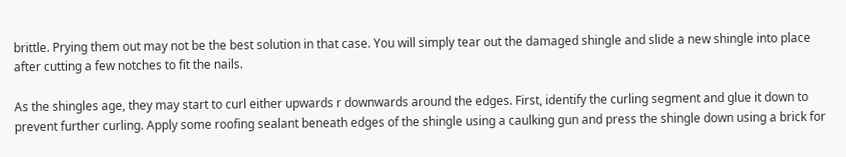brittle. Prying them out may not be the best solution in that case. You will simply tear out the damaged shingle and slide a new shingle into place after cutting a few notches to fit the nails.

As the shingles age, they may start to curl either upwards r downwards around the edges. First, identify the curling segment and glue it down to prevent further curling. Apply some roofing sealant beneath edges of the shingle using a caulking gun and press the shingle down using a brick for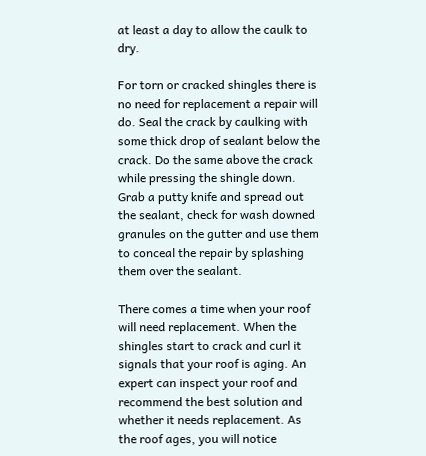at least a day to allow the caulk to dry.

For torn or cracked shingles there is no need for replacement a repair will do. Seal the crack by caulking with some thick drop of sealant below the crack. Do the same above the crack while pressing the shingle down. Grab a putty knife and spread out the sealant, check for wash downed granules on the gutter and use them to conceal the repair by splashing them over the sealant.

There comes a time when your roof will need replacement. When the shingles start to crack and curl it signals that your roof is aging. An expert can inspect your roof and recommend the best solution and whether it needs replacement. As the roof ages, you will notice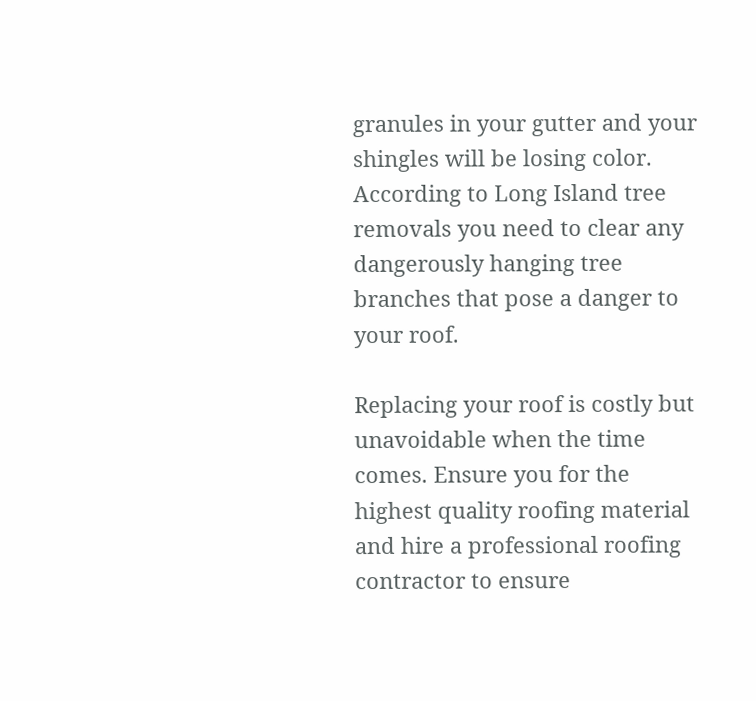granules in your gutter and your shingles will be losing color. According to Long Island tree removals you need to clear any dangerously hanging tree branches that pose a danger to your roof.

Replacing your roof is costly but unavoidable when the time comes. Ensure you for the highest quality roofing material and hire a professional roofing contractor to ensure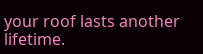your roof lasts another lifetime.